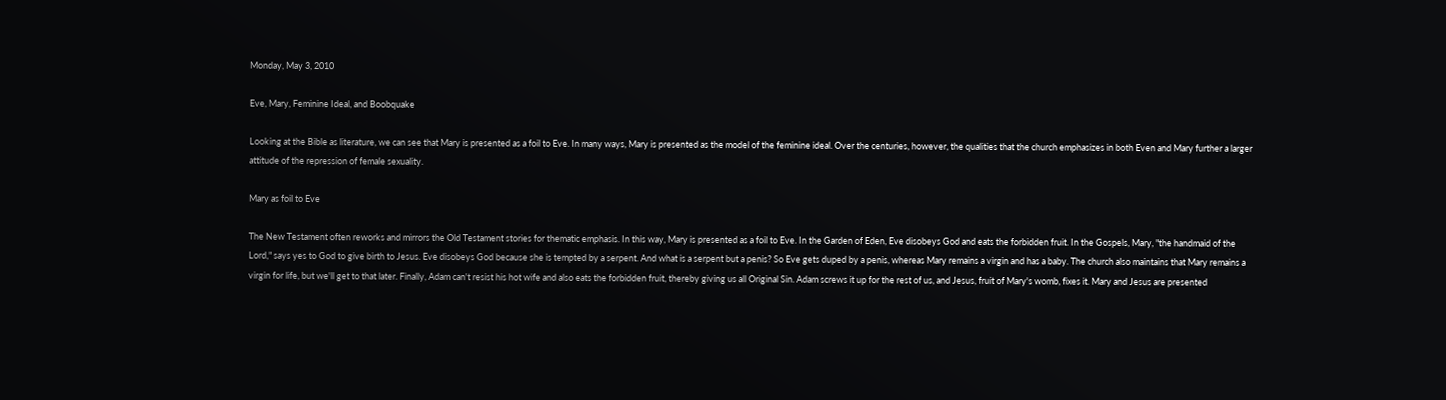Monday, May 3, 2010

Eve, Mary, Feminine Ideal, and Boobquake

Looking at the Bible as literature, we can see that Mary is presented as a foil to Eve. In many ways, Mary is presented as the model of the feminine ideal. Over the centuries, however, the qualities that the church emphasizes in both Even and Mary further a larger attitude of the repression of female sexuality.

Mary as foil to Eve

The New Testament often reworks and mirrors the Old Testament stories for thematic emphasis. In this way, Mary is presented as a foil to Eve. In the Garden of Eden, Eve disobeys God and eats the forbidden fruit. In the Gospels, Mary, "the handmaid of the Lord," says yes to God to give birth to Jesus. Eve disobeys God because she is tempted by a serpent. And what is a serpent but a penis? So Eve gets duped by a penis, whereas Mary remains a virgin and has a baby. The church also maintains that Mary remains a virgin for life, but we'll get to that later. Finally, Adam can't resist his hot wife and also eats the forbidden fruit, thereby giving us all Original Sin. Adam screws it up for the rest of us, and Jesus, fruit of Mary's womb, fixes it. Mary and Jesus are presented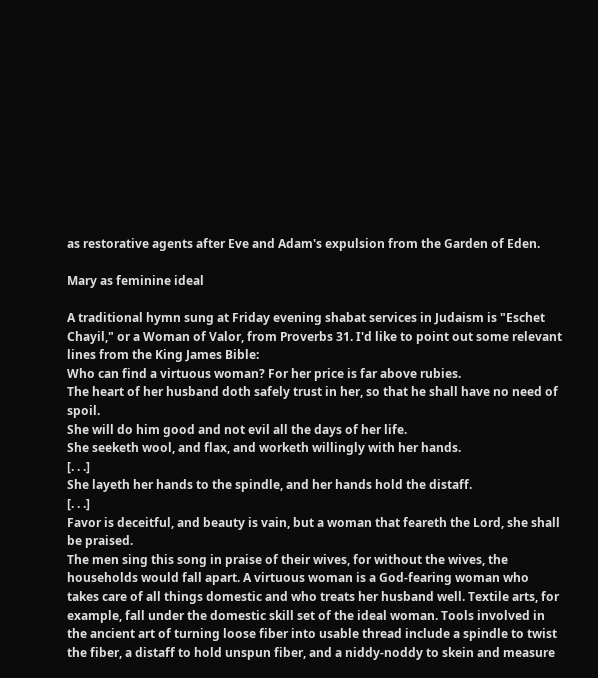as restorative agents after Eve and Adam's expulsion from the Garden of Eden.

Mary as feminine ideal

A traditional hymn sung at Friday evening shabat services in Judaism is "Eschet Chayil," or a Woman of Valor, from Proverbs 31. I'd like to point out some relevant lines from the King James Bible:
Who can find a virtuous woman? For her price is far above rubies.
The heart of her husband doth safely trust in her, so that he shall have no need of spoil.
She will do him good and not evil all the days of her life.
She seeketh wool, and flax, and worketh willingly with her hands.
[. . .]
She layeth her hands to the spindle, and her hands hold the distaff.
[. . .]
Favor is deceitful, and beauty is vain, but a woman that feareth the Lord, she shall be praised.
The men sing this song in praise of their wives, for without the wives, the households would fall apart. A virtuous woman is a God-fearing woman who takes care of all things domestic and who treats her husband well. Textile arts, for example, fall under the domestic skill set of the ideal woman. Tools involved in the ancient art of turning loose fiber into usable thread include a spindle to twist the fiber, a distaff to hold unspun fiber, and a niddy-noddy to skein and measure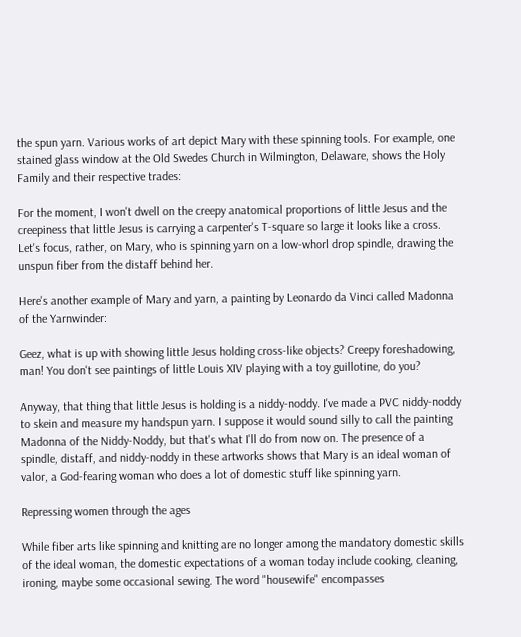the spun yarn. Various works of art depict Mary with these spinning tools. For example, one stained glass window at the Old Swedes Church in Wilmington, Delaware, shows the Holy Family and their respective trades:

For the moment, I won't dwell on the creepy anatomical proportions of little Jesus and the creepiness that little Jesus is carrying a carpenter's T-square so large it looks like a cross. Let's focus, rather, on Mary, who is spinning yarn on a low-whorl drop spindle, drawing the unspun fiber from the distaff behind her.

Here's another example of Mary and yarn, a painting by Leonardo da Vinci called Madonna of the Yarnwinder:

Geez, what is up with showing little Jesus holding cross-like objects? Creepy foreshadowing, man! You don't see paintings of little Louis XIV playing with a toy guillotine, do you?

Anyway, that thing that little Jesus is holding is a niddy-noddy. I've made a PVC niddy-noddy to skein and measure my handspun yarn. I suppose it would sound silly to call the painting Madonna of the Niddy-Noddy, but that's what I'll do from now on. The presence of a spindle, distaff, and niddy-noddy in these artworks shows that Mary is an ideal woman of valor, a God-fearing woman who does a lot of domestic stuff like spinning yarn.

Repressing women through the ages

While fiber arts like spinning and knitting are no longer among the mandatory domestic skills of the ideal woman, the domestic expectations of a woman today include cooking, cleaning, ironing, maybe some occasional sewing. The word "housewife" encompasses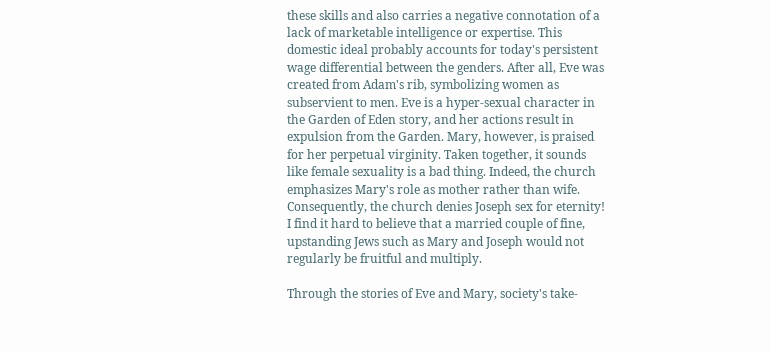these skills and also carries a negative connotation of a lack of marketable intelligence or expertise. This domestic ideal probably accounts for today's persistent wage differential between the genders. After all, Eve was created from Adam's rib, symbolizing women as subservient to men. Eve is a hyper-sexual character in the Garden of Eden story, and her actions result in expulsion from the Garden. Mary, however, is praised for her perpetual virginity. Taken together, it sounds like female sexuality is a bad thing. Indeed, the church emphasizes Mary's role as mother rather than wife. Consequently, the church denies Joseph sex for eternity! I find it hard to believe that a married couple of fine, upstanding Jews such as Mary and Joseph would not regularly be fruitful and multiply.

Through the stories of Eve and Mary, society's take-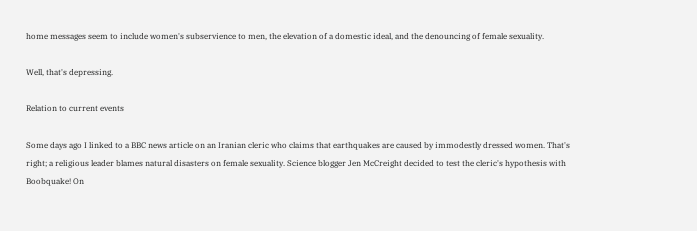home messages seem to include women's subservience to men, the elevation of a domestic ideal, and the denouncing of female sexuality.

Well, that's depressing.

Relation to current events

Some days ago I linked to a BBC news article on an Iranian cleric who claims that earthquakes are caused by immodestly dressed women. That's right; a religious leader blames natural disasters on female sexuality. Science blogger Jen McCreight decided to test the cleric's hypothesis with Boobquake! On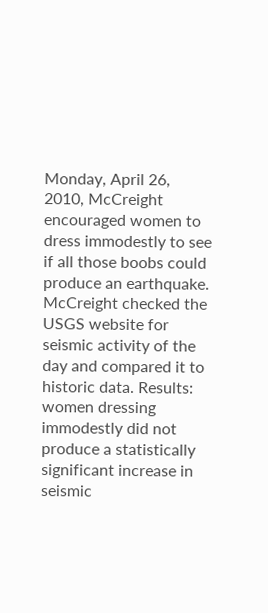Monday, April 26, 2010, McCreight encouraged women to dress immodestly to see if all those boobs could produce an earthquake. McCreight checked the USGS website for seismic activity of the day and compared it to historic data. Results: women dressing immodestly did not produce a statistically significant increase in seismic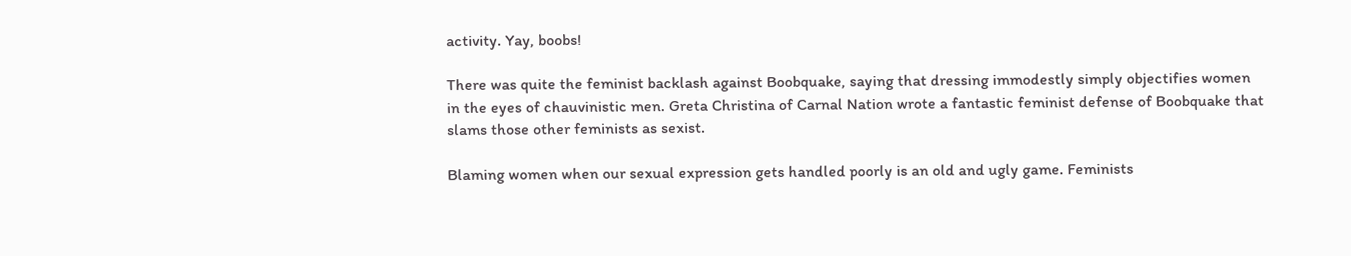activity. Yay, boobs!

There was quite the feminist backlash against Boobquake, saying that dressing immodestly simply objectifies women in the eyes of chauvinistic men. Greta Christina of Carnal Nation wrote a fantastic feminist defense of Boobquake that slams those other feminists as sexist.

Blaming women when our sexual expression gets handled poorly is an old and ugly game. Feminists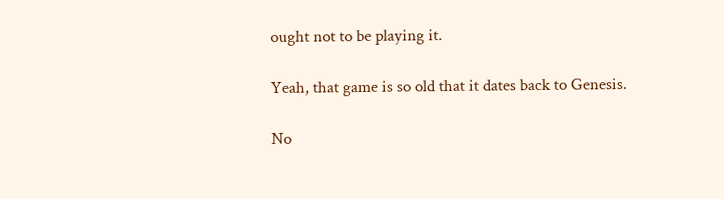ought not to be playing it.

Yeah, that game is so old that it dates back to Genesis.

No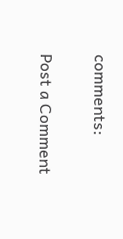comments:

Post a Comment